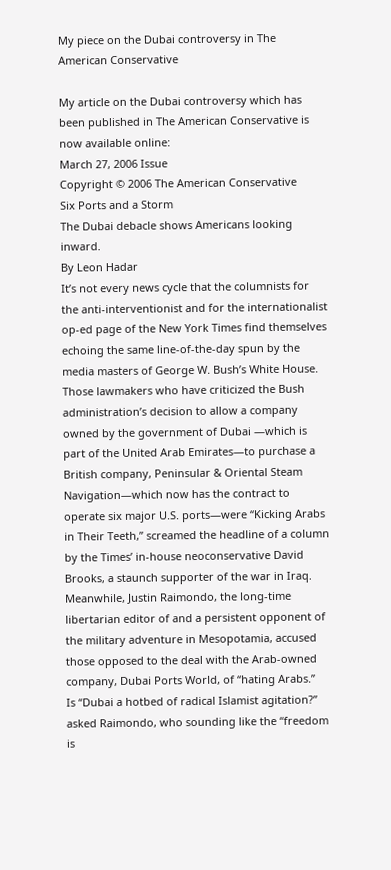My piece on the Dubai controversy in The American Conservative

My article on the Dubai controversy which has been published in The American Conservative is now available online:
March 27, 2006 Issue
Copyright © 2006 The American Conservative
Six Ports and a Storm
The Dubai debacle shows Americans looking inward.
By Leon Hadar
It’s not every news cycle that the columnists for the anti-interventionist and for the internationalist op-ed page of the New York Times find themselves echoing the same line-of-the-day spun by the media masters of George W. Bush’s White House. Those lawmakers who have criticized the Bush administration’s decision to allow a company owned by the government of Dubai —which is part of the United Arab Emirates—to purchase a British company, Peninsular & Oriental Steam Navigation—which now has the contract to operate six major U.S. ports—were “Kicking Arabs in Their Teeth,” screamed the headline of a column by the Times’ in-house neoconservative David Brooks, a staunch supporter of the war in Iraq. Meanwhile, Justin Raimondo, the long-time libertarian editor of and a persistent opponent of the military adventure in Mesopotamia, accused those opposed to the deal with the Arab-owned company, Dubai Ports World, of “hating Arabs.”
Is “Dubai a hotbed of radical Islamist agitation?” asked Raimondo, who sounding like the “freedom is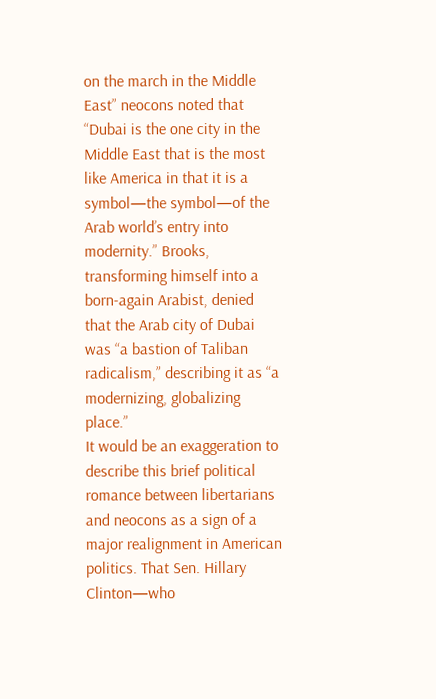on the march in the Middle East” neocons noted that “Dubai is the one city in the Middle East that is the most like America in that it is a symbol—the symbol—of the Arab world’s entry into modernity.” Brooks, transforming himself into a born-again Arabist, denied that the Arab city of Dubai was “a bastion of Taliban radicalism,” describing it as “a modernizing, globalizing place.”
It would be an exaggeration to describe this brief political romance between libertarians and neocons as a sign of a major realignment in American politics. That Sen. Hillary Clinton—who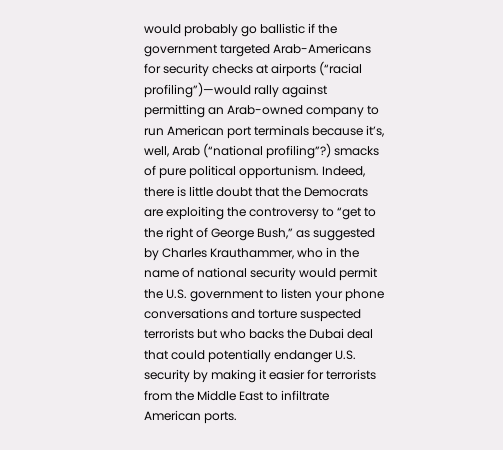would probably go ballistic if the government targeted Arab-Americans for security checks at airports (“racial profiling”)—would rally against permitting an Arab-owned company to run American port terminals because it’s, well, Arab (“national profiling”?) smacks of pure political opportunism. Indeed, there is little doubt that the Democrats are exploiting the controversy to “get to the right of George Bush,” as suggested by Charles Krauthammer, who in the name of national security would permit the U.S. government to listen your phone conversations and torture suspected terrorists but who backs the Dubai deal that could potentially endanger U.S. security by making it easier for terrorists from the Middle East to infiltrate American ports.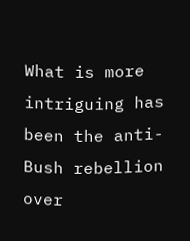What is more intriguing has been the anti-Bush rebellion over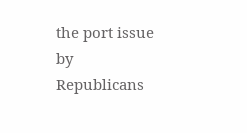the port issue by Republicans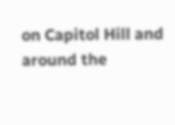on Capitol Hill and around the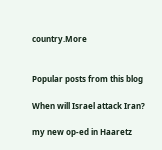country.More


Popular posts from this blog

When will Israel attack Iran?

my new op-ed in Haaretz